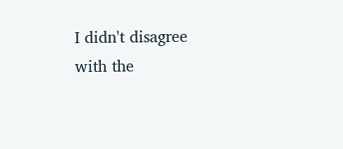I didn't disagree with the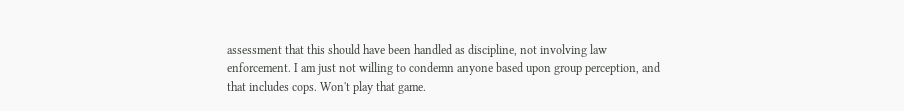assessment that this should have been handled as discipline, not involving law enforcement. I am just not willing to condemn anyone based upon group perception, and that includes cops. Won't play that game.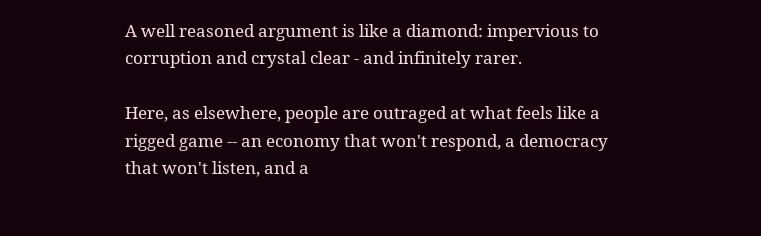A well reasoned argument is like a diamond: impervious to corruption and crystal clear - and infinitely rarer.

Here, as elsewhere, people are outraged at what feels like a rigged game -- an economy that won't respond, a democracy that won't listen, and a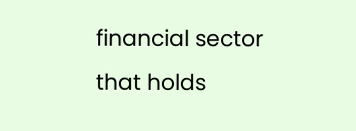financial sector that holds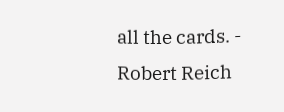all the cards. - Robert Reich